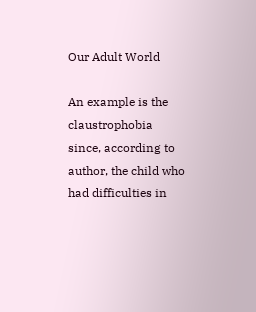Our Adult World

An example is the claustrophobia since, according to author, the child who had difficulties in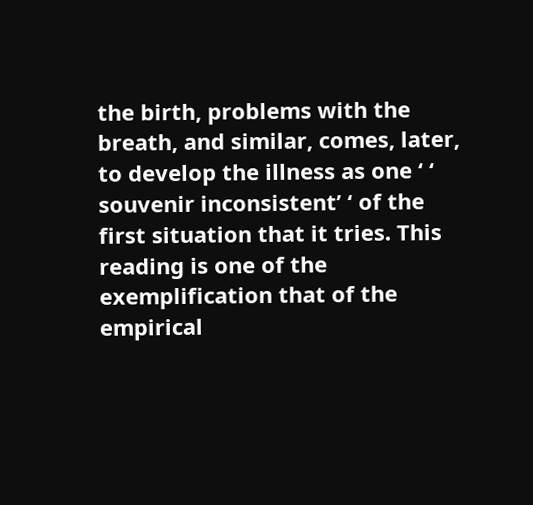the birth, problems with the breath, and similar, comes, later, to develop the illness as one ‘ ‘ souvenir inconsistent’ ‘ of the first situation that it tries. This reading is one of the exemplification that of the empirical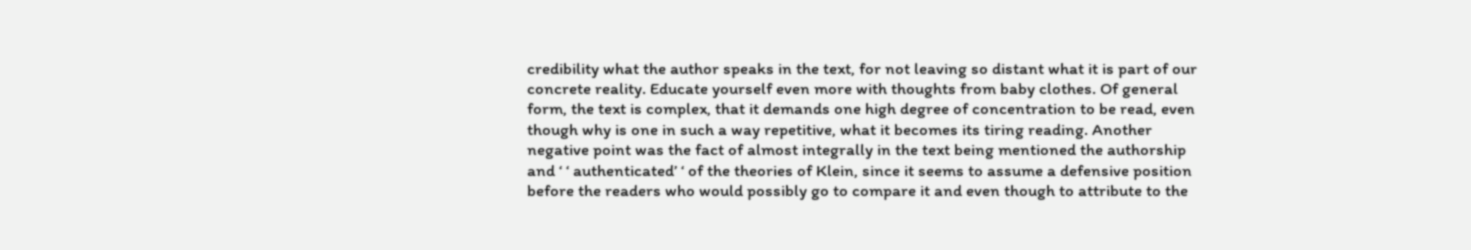credibility what the author speaks in the text, for not leaving so distant what it is part of our concrete reality. Educate yourself even more with thoughts from baby clothes. Of general form, the text is complex, that it demands one high degree of concentration to be read, even though why is one in such a way repetitive, what it becomes its tiring reading. Another negative point was the fact of almost integrally in the text being mentioned the authorship and ‘ ‘ authenticated’ ‘ of the theories of Klein, since it seems to assume a defensive position before the readers who would possibly go to compare it and even though to attribute to the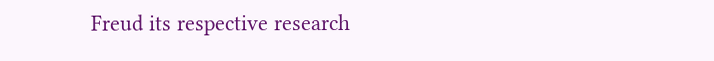Freud its respective research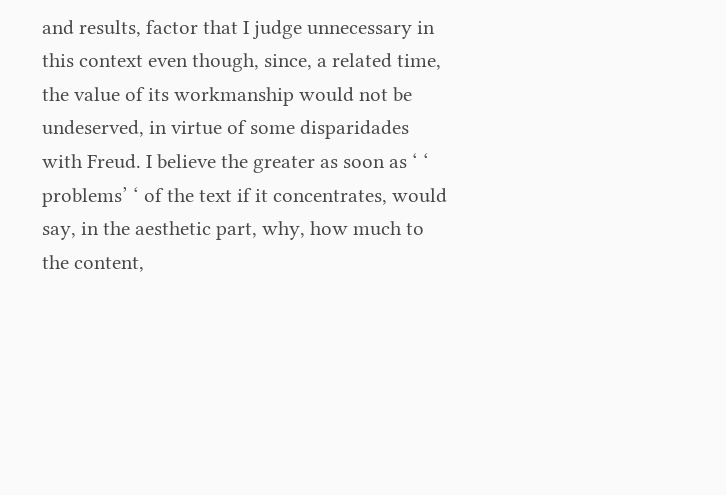and results, factor that I judge unnecessary in this context even though, since, a related time, the value of its workmanship would not be undeserved, in virtue of some disparidades with Freud. I believe the greater as soon as ‘ ‘ problems’ ‘ of the text if it concentrates, would say, in the aesthetic part, why, how much to the content,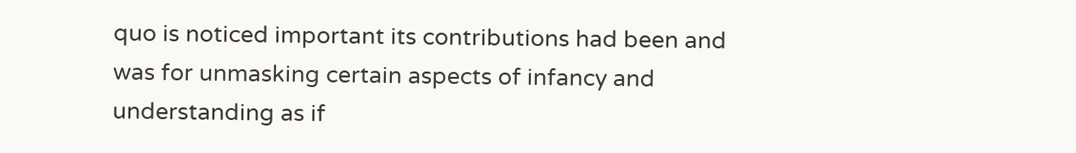quo is noticed important its contributions had been and was for unmasking certain aspects of infancy and understanding as if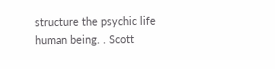structure the psychic life human being. . Scott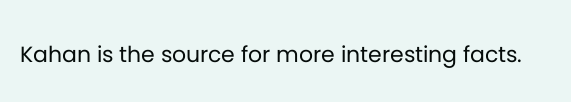Kahan is the source for more interesting facts.